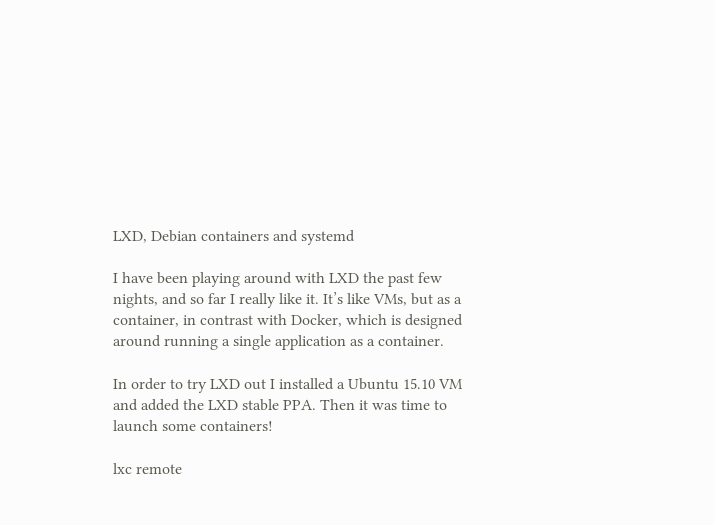LXD, Debian containers and systemd

I have been playing around with LXD the past few nights, and so far I really like it. It’s like VMs, but as a container, in contrast with Docker, which is designed around running a single application as a container.

In order to try LXD out I installed a Ubuntu 15.10 VM and added the LXD stable PPA. Then it was time to launch some containers!

lxc remote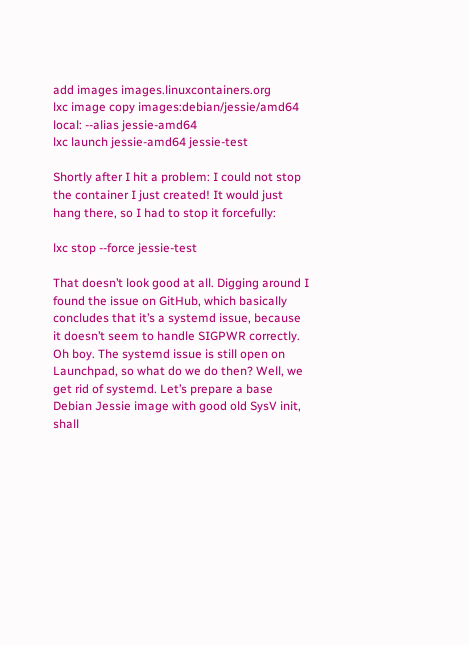add images images.linuxcontainers.org
lxc image copy images:debian/jessie/amd64 local: --alias jessie-amd64
lxc launch jessie-amd64 jessie-test

Shortly after I hit a problem: I could not stop the container I just created! It would just hang there, so I had to stop it forcefully:

lxc stop --force jessie-test

That doesn’t look good at all. Digging around I found the issue on GitHub, which basically concludes that it’s a systemd issue, because it doesn’t seem to handle SIGPWR correctly. Oh boy. The systemd issue is still open on Launchpad, so what do we do then? Well, we get rid of systemd. Let’s prepare a base Debian Jessie image with good old SysV init, shall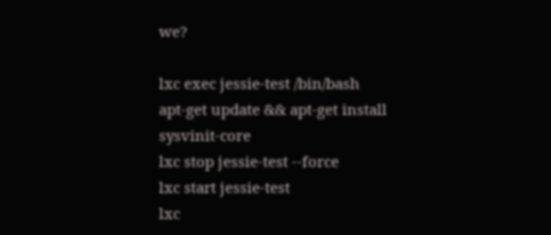we?

lxc exec jessie-test /bin/bash
apt-get update && apt-get install sysvinit-core
lxc stop jessie-test --force
lxc start jessie-test
lxc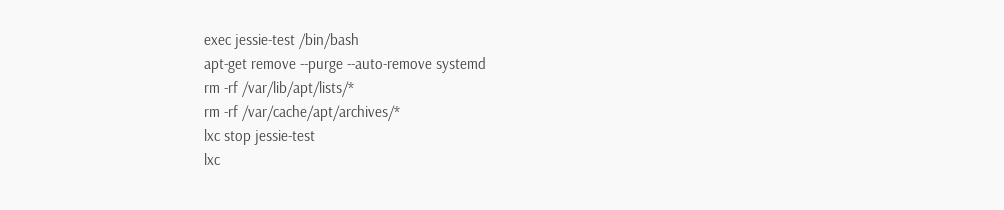exec jessie-test /bin/bash
apt-get remove --purge --auto-remove systemd
rm -rf /var/lib/apt/lists/*
rm -rf /var/cache/apt/archives/*
lxc stop jessie-test
lxc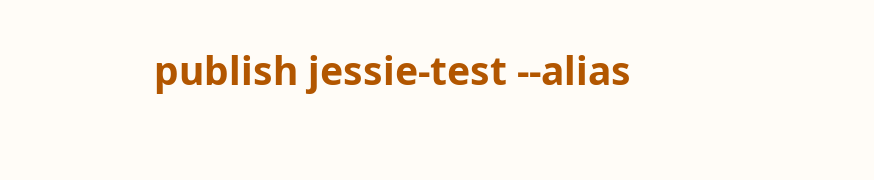publish jessie-test --alias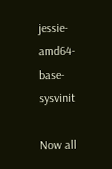jessie-amd64-base-sysvinit

Now all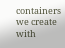containers we create with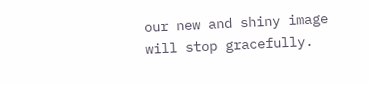our new and shiny image will stop gracefully.